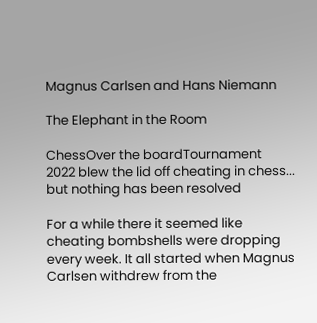Magnus Carlsen and Hans Niemann

The Elephant in the Room

ChessOver the boardTournament
2022 blew the lid off cheating in chess... but nothing has been resolved

For a while there it seemed like cheating bombshells were dropping every week. It all started when Magnus Carlsen withdrew from the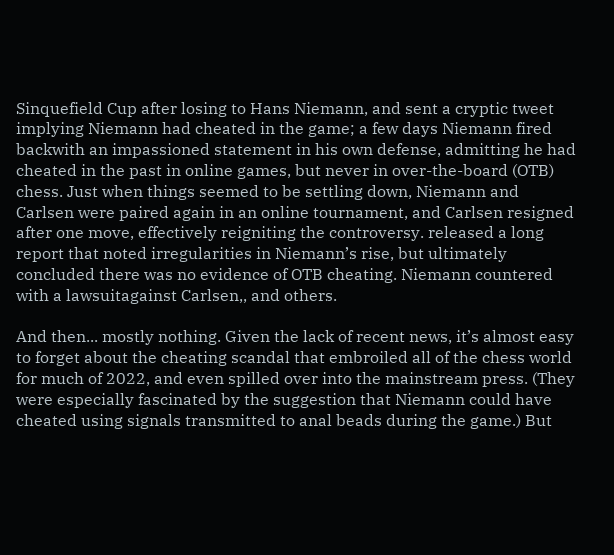Sinquefield Cup after losing to Hans Niemann, and sent a cryptic tweet implying Niemann had cheated in the game; a few days Niemann fired backwith an impassioned statement in his own defense, admitting he had cheated in the past in online games, but never in over-the-board (OTB) chess. Just when things seemed to be settling down, Niemann and Carlsen were paired again in an online tournament, and Carlsen resigned after one move, effectively reigniting the controversy. released a long report that noted irregularities in Niemann’s rise, but ultimately concluded there was no evidence of OTB cheating. Niemann countered with a lawsuitagainst Carlsen,, and others.

And then... mostly nothing. Given the lack of recent news, it’s almost easy to forget about the cheating scandal that embroiled all of the chess world for much of 2022, and even spilled over into the mainstream press. (They were especially fascinated by the suggestion that Niemann could have cheated using signals transmitted to anal beads during the game.) But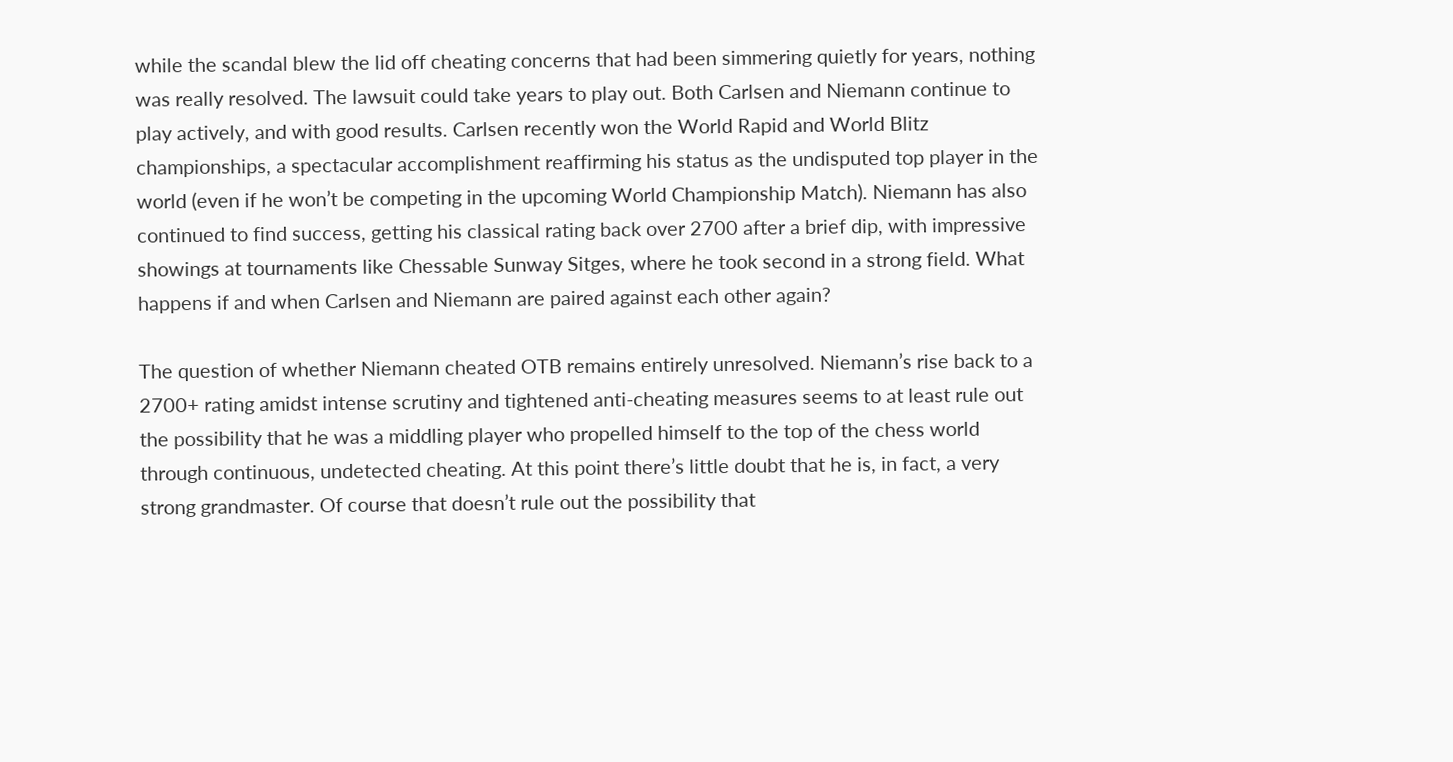while the scandal blew the lid off cheating concerns that had been simmering quietly for years, nothing was really resolved. The lawsuit could take years to play out. Both Carlsen and Niemann continue to play actively, and with good results. Carlsen recently won the World Rapid and World Blitz championships, a spectacular accomplishment reaffirming his status as the undisputed top player in the world (even if he won’t be competing in the upcoming World Championship Match). Niemann has also continued to find success, getting his classical rating back over 2700 after a brief dip, with impressive showings at tournaments like Chessable Sunway Sitges, where he took second in a strong field. What happens if and when Carlsen and Niemann are paired against each other again?

The question of whether Niemann cheated OTB remains entirely unresolved. Niemann’s rise back to a 2700+ rating amidst intense scrutiny and tightened anti-cheating measures seems to at least rule out the possibility that he was a middling player who propelled himself to the top of the chess world through continuous, undetected cheating. At this point there’s little doubt that he is, in fact, a very strong grandmaster. Of course that doesn’t rule out the possibility that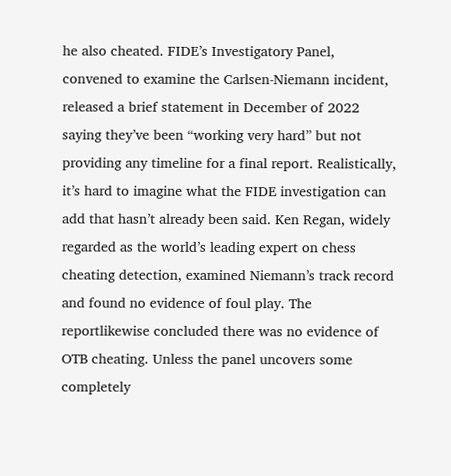he also cheated. FIDE’s Investigatory Panel, convened to examine the Carlsen-Niemann incident, released a brief statement in December of 2022 saying they’ve been “working very hard” but not providing any timeline for a final report. Realistically, it’s hard to imagine what the FIDE investigation can add that hasn’t already been said. Ken Regan, widely regarded as the world’s leading expert on chess cheating detection, examined Niemann’s track record and found no evidence of foul play. The reportlikewise concluded there was no evidence of OTB cheating. Unless the panel uncovers some completely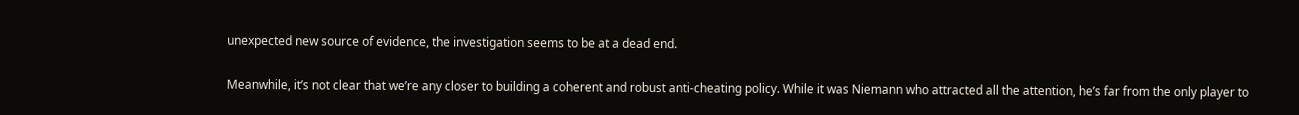unexpected new source of evidence, the investigation seems to be at a dead end.

Meanwhile, it’s not clear that we’re any closer to building a coherent and robust anti-cheating policy. While it was Niemann who attracted all the attention, he’s far from the only player to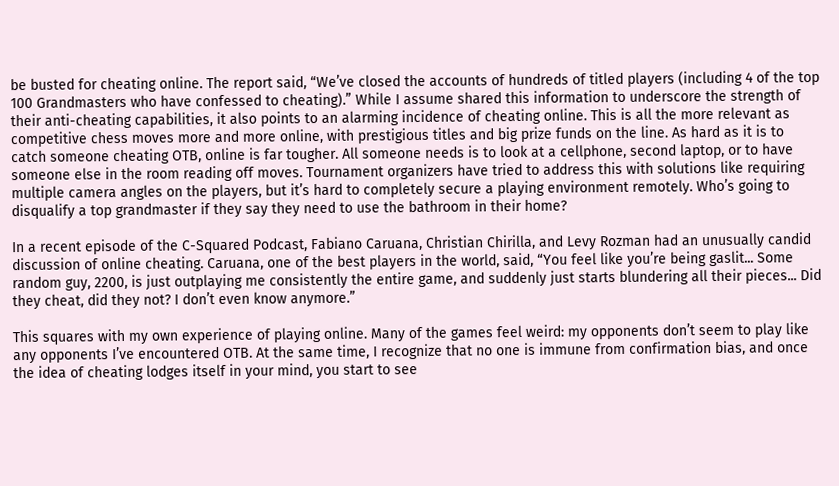be busted for cheating online. The report said, “We’ve closed the accounts of hundreds of titled players (including 4 of the top 100 Grandmasters who have confessed to cheating).” While I assume shared this information to underscore the strength of their anti-cheating capabilities, it also points to an alarming incidence of cheating online. This is all the more relevant as competitive chess moves more and more online, with prestigious titles and big prize funds on the line. As hard as it is to catch someone cheating OTB, online is far tougher. All someone needs is to look at a cellphone, second laptop, or to have someone else in the room reading off moves. Tournament organizers have tried to address this with solutions like requiring multiple camera angles on the players, but it’s hard to completely secure a playing environment remotely. Who’s going to disqualify a top grandmaster if they say they need to use the bathroom in their home?

In a recent episode of the C-Squared Podcast, Fabiano Caruana, Christian Chirilla, and Levy Rozman had an unusually candid discussion of online cheating. Caruana, one of the best players in the world, said, “You feel like you’re being gaslit... Some random guy, 2200, is just outplaying me consistently the entire game, and suddenly just starts blundering all their pieces... Did they cheat, did they not? I don’t even know anymore.”

This squares with my own experience of playing online. Many of the games feel weird: my opponents don’t seem to play like any opponents I’ve encountered OTB. At the same time, I recognize that no one is immune from confirmation bias, and once the idea of cheating lodges itself in your mind, you start to see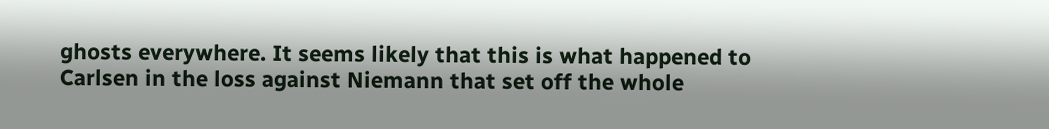ghosts everywhere. It seems likely that this is what happened to Carlsen in the loss against Niemann that set off the whole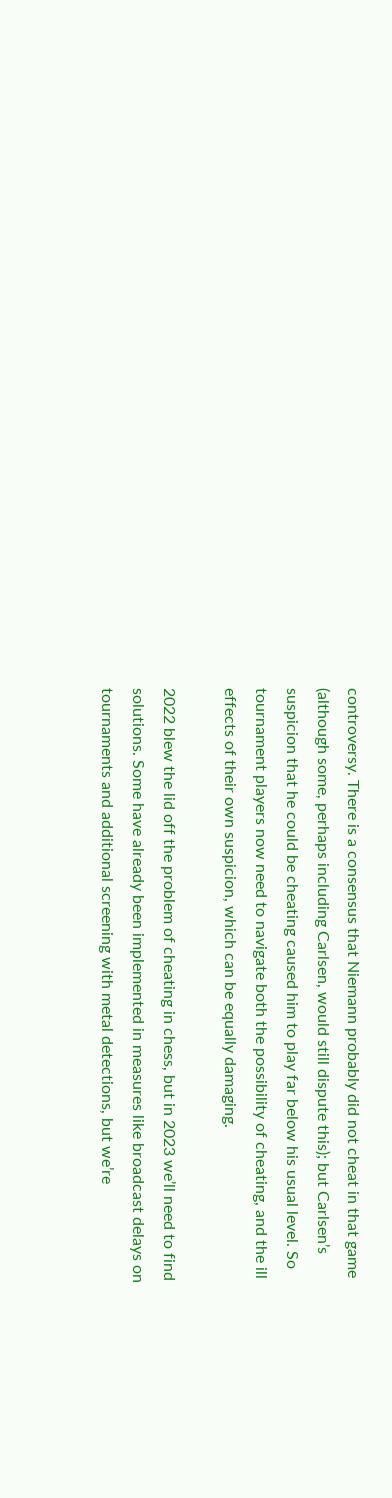controversy. There is a consensus that Niemann probably did not cheat in that game (although some, perhaps including Carlsen, would still dispute this); but Carlsen’s suspicion that he could be cheating caused him to play far below his usual level. So tournament players now need to navigate both the possibility of cheating, and the ill effects of their own suspicion, which can be equally damaging.

2022 blew the lid off the problem of cheating in chess, but in 2023 we’ll need to find solutions. Some have already been implemented in measures like broadcast delays on tournaments and additional screening with metal detections, but we’re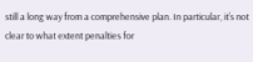still a long way from a comprehensive plan. In particular, it’s not clear to what extent penalties for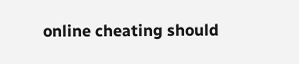online cheating should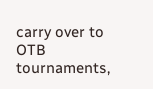carry over to OTB tournaments,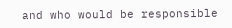and who would be responsible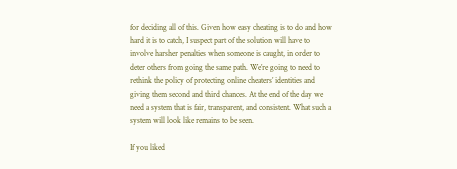for deciding all of this. Given how easy cheating is to do and how hard it is to catch, I suspect part of the solution will have to involve harsher penalties when someone is caught, in order to deter others from going the same path. We’re going to need to rethink the policy of protecting online cheaters’ identities and giving them second and third chances. At the end of the day we need a system that is fair, transparent, and consistent. What such a system will look like remains to be seen.

If you liked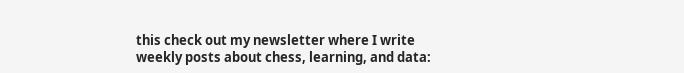this check out my newsletter where I write weekly posts about chess, learning, and data: